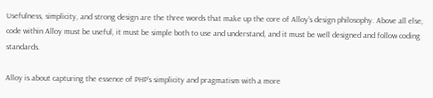Usefulness, simplicity, and strong design are the three words that make up the core of Alloy's design philosophy. Above all else, code within Alloy must be useful, it must be simple both to use and understand, and it must be well designed and follow coding standards.

Alloy is about capturing the essence of PHP's simplicity and pragmatism with a more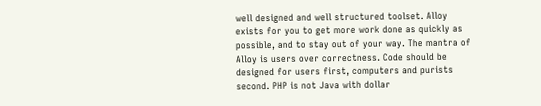well designed and well structured toolset. Alloy exists for you to get more work done as quickly as possible, and to stay out of your way. The mantra of Alloy is users over correctness. Code should be designed for users first, computers and purists second. PHP is not Java with dollar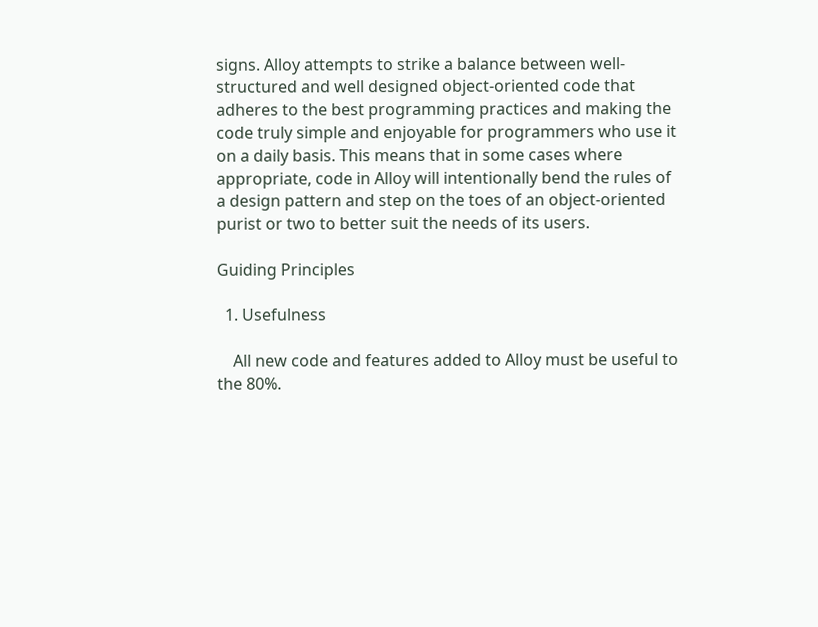signs. Alloy attempts to strike a balance between well-structured and well designed object-oriented code that adheres to the best programming practices and making the code truly simple and enjoyable for programmers who use it on a daily basis. This means that in some cases where appropriate, code in Alloy will intentionally bend the rules of a design pattern and step on the toes of an object-oriented purist or two to better suit the needs of its users.

Guiding Principles

  1. Usefulness

    All new code and features added to Alloy must be useful to the 80%.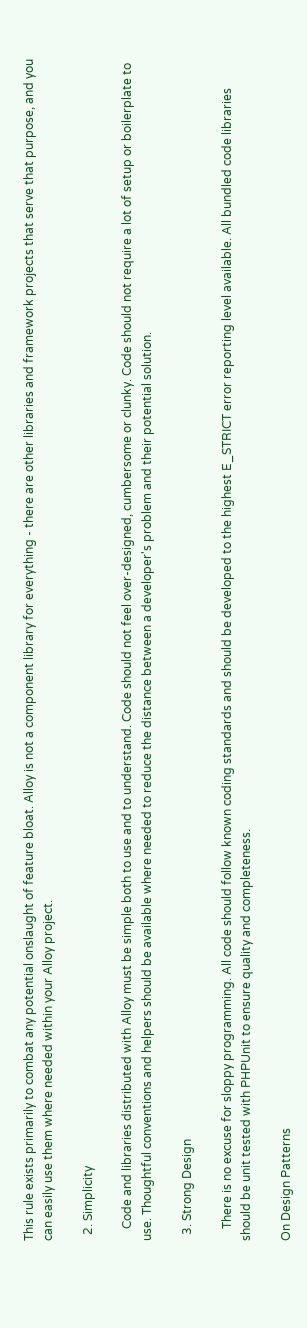This rule exists primarily to combat any potential onslaught of feature bloat. Alloy is not a component library for everything - there are other libraries and framework projects that serve that purpose, and you can easily use them where needed within your Alloy project.

  2. Simplicity

    Code and libraries distributed with Alloy must be simple both to use and to understand. Code should not feel over-designed, cumbersome or clunky. Code should not require a lot of setup or boilerplate to use. Thoughtful conventions and helpers should be available where needed to reduce the distance between a developer's problem and their potential solution.

  3. Strong Design

    There is no excuse for sloppy programming. All code should follow known coding standards and should be developed to the highest E_STRICT error reporting level available. All bundled code libraries should be unit tested with PHPUnit to ensure quality and completeness.

On Design Patterns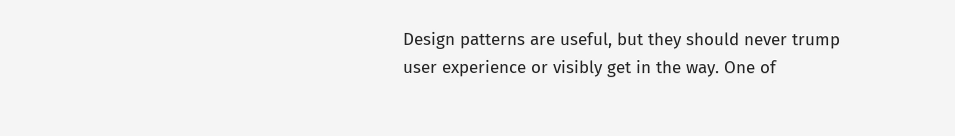Design patterns are useful, but they should never trump user experience or visibly get in the way. One of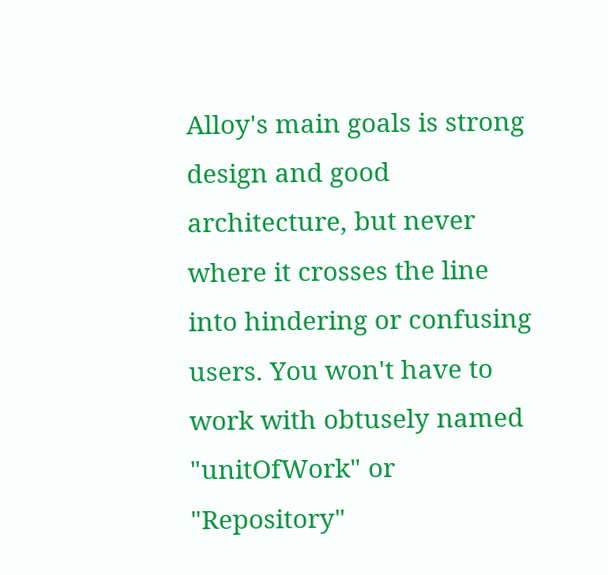Alloy's main goals is strong design and good architecture, but never where it crosses the line into hindering or confusing users. You won't have to work with obtusely named "unitOfWork" or "Repository"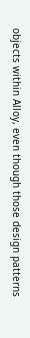objects within Alloy, even though those design patterns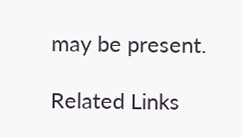may be present.

Related Links